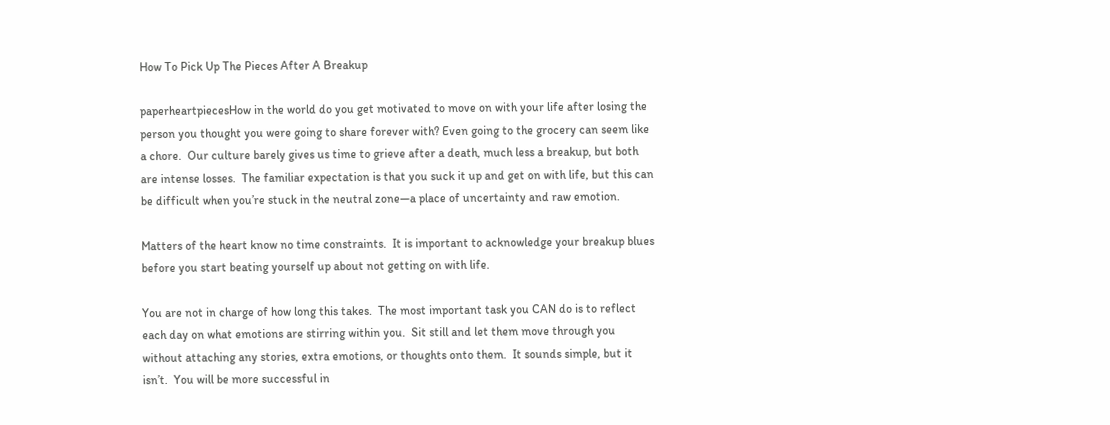How To Pick Up The Pieces After A Breakup

paperheartpiecesHow in the world do you get motivated to move on with your life after losing the person you thought you were going to share forever with? Even going to the grocery can seem like a chore.  Our culture barely gives us time to grieve after a death, much less a breakup, but both are intense losses.  The familiar expectation is that you suck it up and get on with life, but this can be difficult when you’re stuck in the neutral zone—a place of uncertainty and raw emotion.

Matters of the heart know no time constraints.  It is important to acknowledge your breakup blues before you start beating yourself up about not getting on with life.

You are not in charge of how long this takes.  The most important task you CAN do is to reflect each day on what emotions are stirring within you.  Sit still and let them move through you without attaching any stories, extra emotions, or thoughts onto them.  It sounds simple, but it isn’t.  You will be more successful in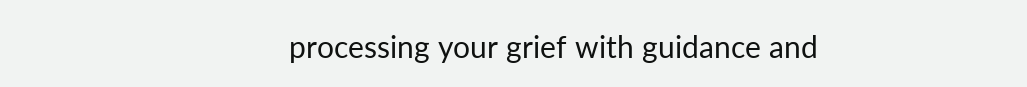processing your grief with guidance and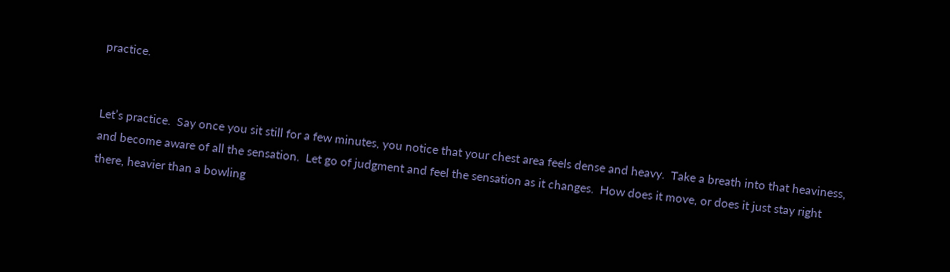practice.


Let’s practice.  Say once you sit still for a few minutes, you notice that your chest area feels dense and heavy.  Take a breath into that heaviness, and become aware of all the sensation.  Let go of judgment and feel the sensation as it changes.  How does it move, or does it just stay right there, heavier than a bowling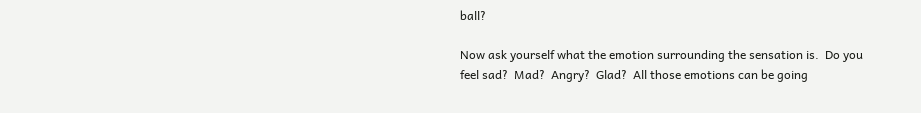ball?

Now ask yourself what the emotion surrounding the sensation is.  Do you feel sad?  Mad?  Angry?  Glad?  All those emotions can be going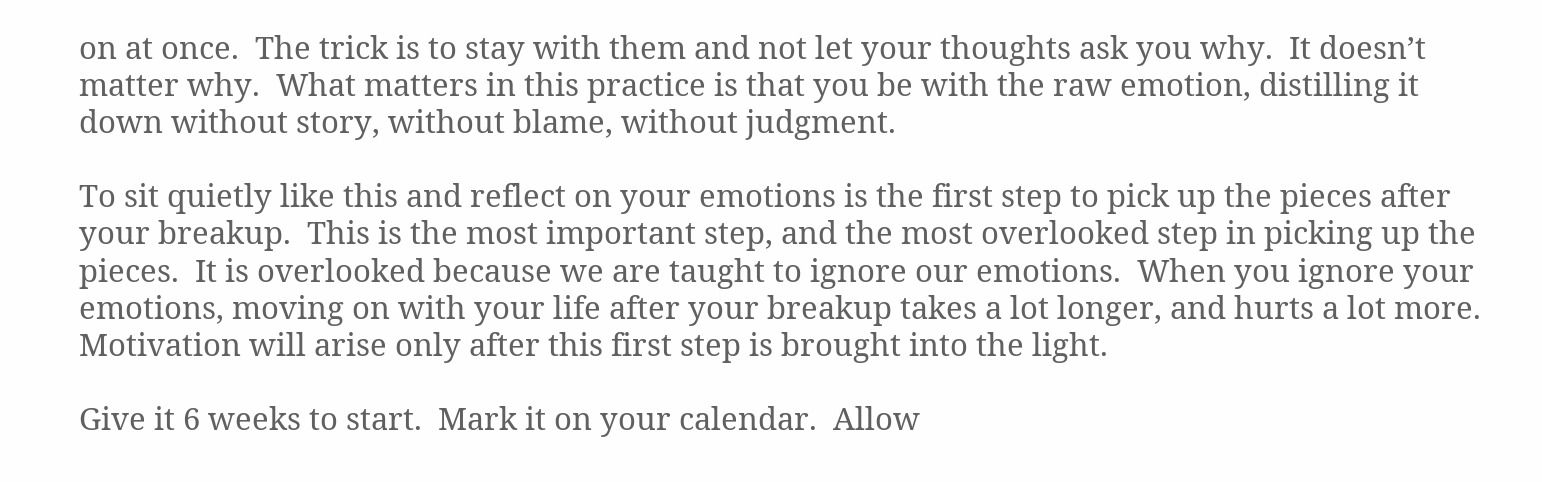on at once.  The trick is to stay with them and not let your thoughts ask you why.  It doesn’t matter why.  What matters in this practice is that you be with the raw emotion, distilling it down without story, without blame, without judgment.

To sit quietly like this and reflect on your emotions is the first step to pick up the pieces after your breakup.  This is the most important step, and the most overlooked step in picking up the pieces.  It is overlooked because we are taught to ignore our emotions.  When you ignore your emotions, moving on with your life after your breakup takes a lot longer, and hurts a lot more.  Motivation will arise only after this first step is brought into the light.

Give it 6 weeks to start.  Mark it on your calendar.  Allow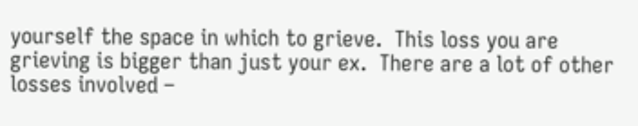yourself the space in which to grieve.  This loss you are grieving is bigger than just your ex.  There are a lot of other losses involved –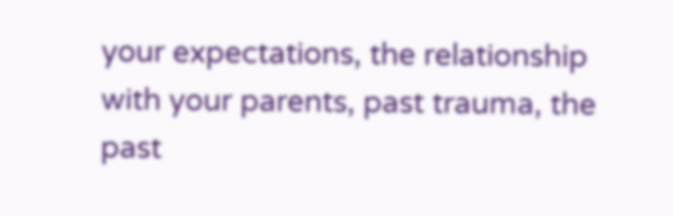your expectations, the relationship with your parents, past trauma, the past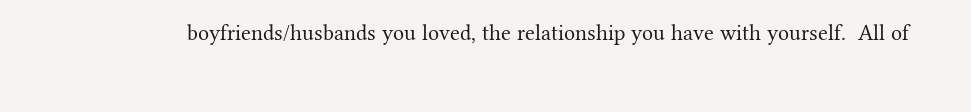boyfriends/husbands you loved, the relationship you have with yourself.  All of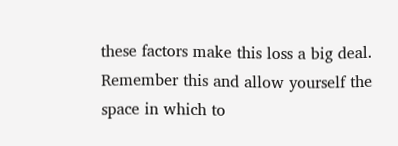these factors make this loss a big deal.  Remember this and allow yourself the space in which to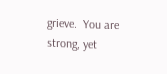grieve.  You are strong, yet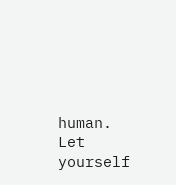human.  Let yourself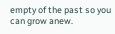empty of the past so you can grow anew.